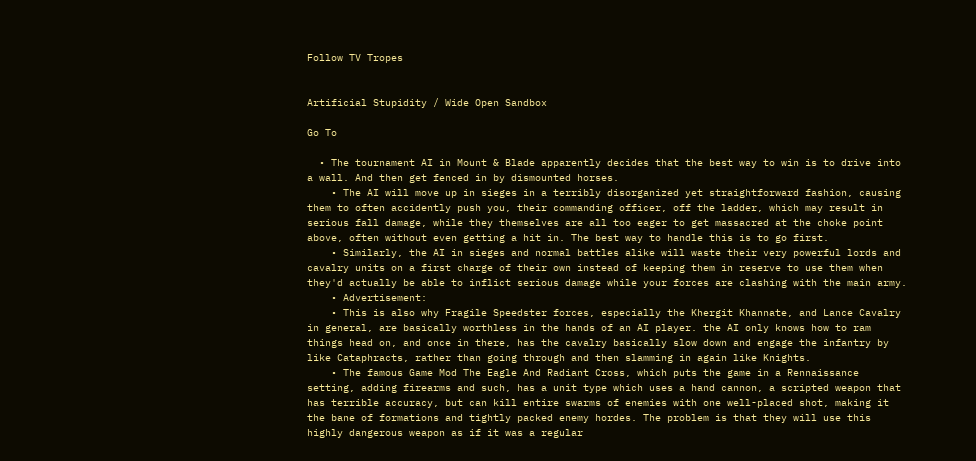Follow TV Tropes


Artificial Stupidity / Wide Open Sandbox

Go To

  • The tournament AI in Mount & Blade apparently decides that the best way to win is to drive into a wall. And then get fenced in by dismounted horses.
    • The AI will move up in sieges in a terribly disorganized yet straightforward fashion, causing them to often accidently push you, their commanding officer, off the ladder, which may result in serious fall damage, while they themselves are all too eager to get massacred at the choke point above, often without even getting a hit in. The best way to handle this is to go first.
    • Similarly, the AI in sieges and normal battles alike will waste their very powerful lords and cavalry units on a first charge of their own instead of keeping them in reserve to use them when they'd actually be able to inflict serious damage while your forces are clashing with the main army.
    • Advertisement:
    • This is also why Fragile Speedster forces, especially the Khergit Khannate, and Lance Cavalry in general, are basically worthless in the hands of an AI player. the AI only knows how to ram things head on, and once in there, has the cavalry basically slow down and engage the infantry by like Cataphracts, rather than going through and then slamming in again like Knights.
    • The famous Game Mod The Eagle And Radiant Cross, which puts the game in a Rennaissance setting, adding firearms and such, has a unit type which uses a hand cannon, a scripted weapon that has terrible accuracy, but can kill entire swarms of enemies with one well-placed shot, making it the bane of formations and tightly packed enemy hordes. The problem is that they will use this highly dangerous weapon as if it was a regular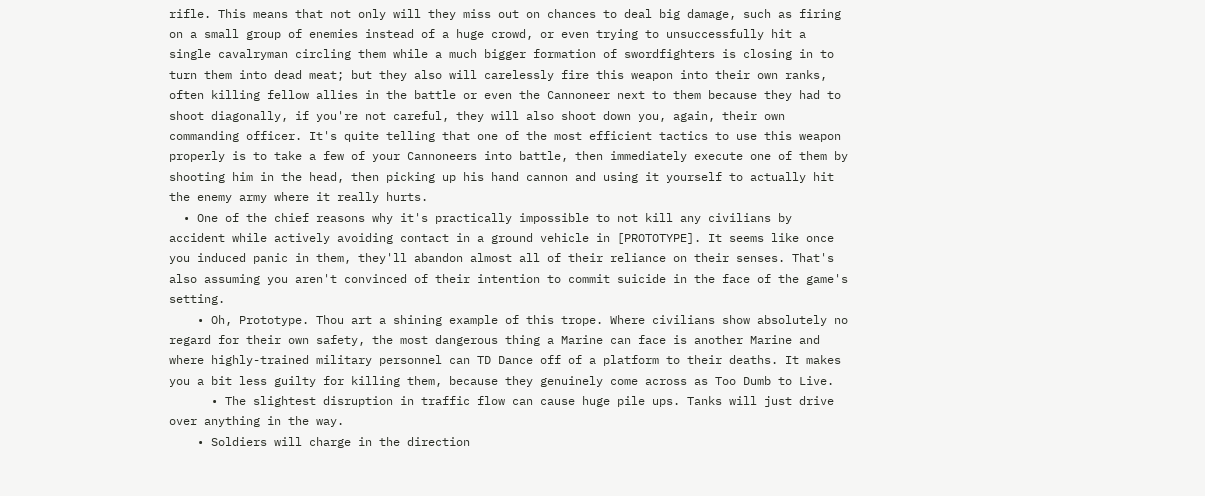rifle. This means that not only will they miss out on chances to deal big damage, such as firing on a small group of enemies instead of a huge crowd, or even trying to unsuccessfully hit a single cavalryman circling them while a much bigger formation of swordfighters is closing in to turn them into dead meat; but they also will carelessly fire this weapon into their own ranks, often killing fellow allies in the battle or even the Cannoneer next to them because they had to shoot diagonally, if you're not careful, they will also shoot down you, again, their own commanding officer. It's quite telling that one of the most efficient tactics to use this weapon properly is to take a few of your Cannoneers into battle, then immediately execute one of them by shooting him in the head, then picking up his hand cannon and using it yourself to actually hit the enemy army where it really hurts.
  • One of the chief reasons why it's practically impossible to not kill any civilians by accident while actively avoiding contact in a ground vehicle in [PROTOTYPE]. It seems like once you induced panic in them, they'll abandon almost all of their reliance on their senses. That's also assuming you aren't convinced of their intention to commit suicide in the face of the game's setting.
    • Oh, Prototype. Thou art a shining example of this trope. Where civilians show absolutely no regard for their own safety, the most dangerous thing a Marine can face is another Marine and where highly-trained military personnel can TD Dance off of a platform to their deaths. It makes you a bit less guilty for killing them, because they genuinely come across as Too Dumb to Live.
      • The slightest disruption in traffic flow can cause huge pile ups. Tanks will just drive over anything in the way.
    • Soldiers will charge in the direction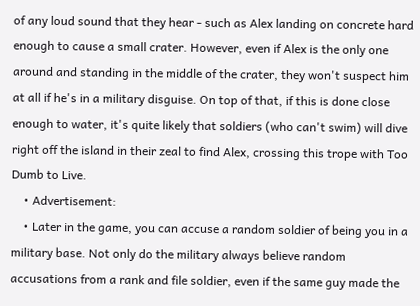of any loud sound that they hear - such as Alex landing on concrete hard enough to cause a small crater. However, even if Alex is the only one around and standing in the middle of the crater, they won't suspect him at all if he's in a military disguise. On top of that, if this is done close enough to water, it's quite likely that soldiers (who can't swim) will dive right off the island in their zeal to find Alex, crossing this trope with Too Dumb to Live.
    • Advertisement:
    • Later in the game, you can accuse a random soldier of being you in a military base. Not only do the military always believe random accusations from a rank and file soldier, even if the same guy made the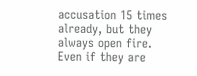accusation 15 times already, but they always open fire. Even if they are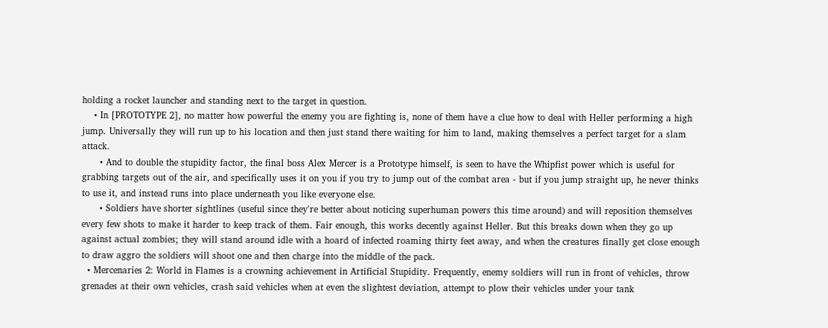holding a rocket launcher and standing next to the target in question.
    • In [PROTOTYPE 2], no matter how powerful the enemy you are fighting is, none of them have a clue how to deal with Heller performing a high jump. Universally they will run up to his location and then just stand there waiting for him to land, making themselves a perfect target for a slam attack.
      • And to double the stupidity factor, the final boss Alex Mercer is a Prototype himself, is seen to have the Whipfist power which is useful for grabbing targets out of the air, and specifically uses it on you if you try to jump out of the combat area - but if you jump straight up, he never thinks to use it, and instead runs into place underneath you like everyone else.
      • Soldiers have shorter sightlines (useful since they're better about noticing superhuman powers this time around) and will reposition themselves every few shots to make it harder to keep track of them. Fair enough, this works decently against Heller. But this breaks down when they go up against actual zombies; they will stand around idle with a hoard of infected roaming thirty feet away, and when the creatures finally get close enough to draw aggro the soldiers will shoot one and then charge into the middle of the pack.
  • Mercenaries 2: World in Flames is a crowning achievement in Artificial Stupidity. Frequently, enemy soldiers will run in front of vehicles, throw grenades at their own vehicles, crash said vehicles when at even the slightest deviation, attempt to plow their vehicles under your tank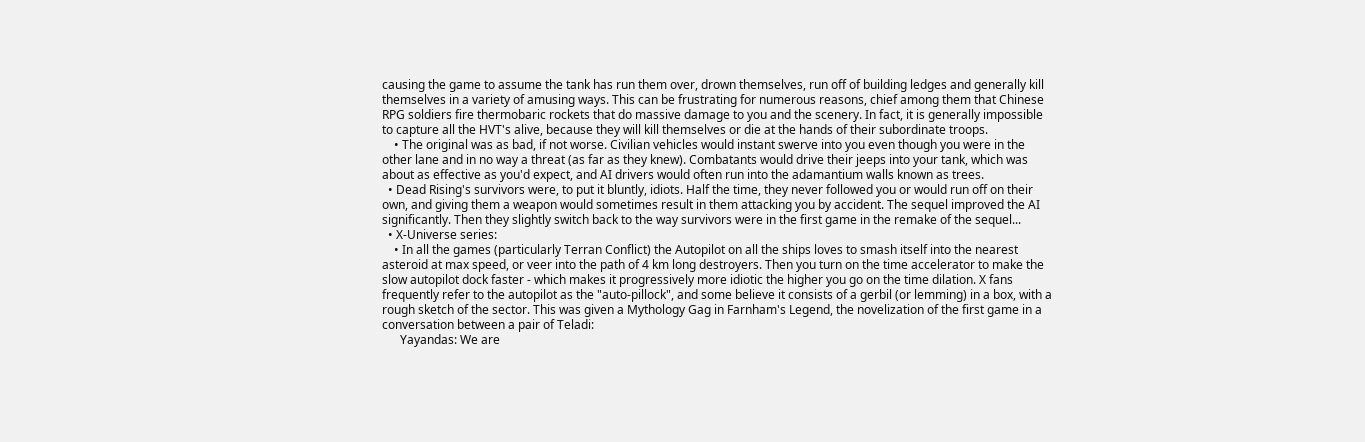causing the game to assume the tank has run them over, drown themselves, run off of building ledges and generally kill themselves in a variety of amusing ways. This can be frustrating for numerous reasons, chief among them that Chinese RPG soldiers fire thermobaric rockets that do massive damage to you and the scenery. In fact, it is generally impossible to capture all the HVT's alive, because they will kill themselves or die at the hands of their subordinate troops.
    • The original was as bad, if not worse. Civilian vehicles would instant swerve into you even though you were in the other lane and in no way a threat (as far as they knew). Combatants would drive their jeeps into your tank, which was about as effective as you'd expect, and AI drivers would often run into the adamantium walls known as trees.
  • Dead Rising's survivors were, to put it bluntly, idiots. Half the time, they never followed you or would run off on their own, and giving them a weapon would sometimes result in them attacking you by accident. The sequel improved the AI significantly. Then they slightly switch back to the way survivors were in the first game in the remake of the sequel...
  • X-Universe series:
    • In all the games (particularly Terran Conflict) the Autopilot on all the ships loves to smash itself into the nearest asteroid at max speed, or veer into the path of 4 km long destroyers. Then you turn on the time accelerator to make the slow autopilot dock faster - which makes it progressively more idiotic the higher you go on the time dilation. X fans frequently refer to the autopilot as the "auto-pillock", and some believe it consists of a gerbil (or lemming) in a box, with a rough sketch of the sector. This was given a Mythology Gag in Farnham's Legend, the novelization of the first game in a conversation between a pair of Teladi:
      Yayandas: We are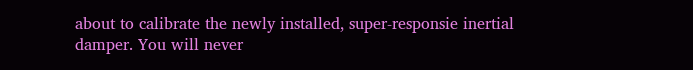about to calibrate the newly installed, super-responsie inertial damper. You will never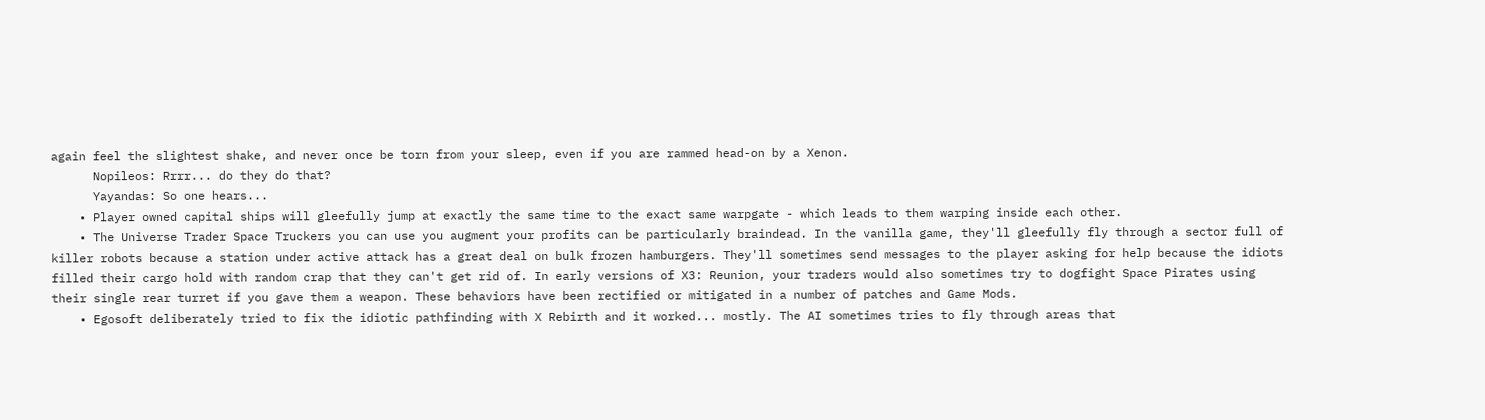again feel the slightest shake, and never once be torn from your sleep, even if you are rammed head-on by a Xenon.
      Nopileos: Rrrr... do they do that?
      Yayandas: So one hears...
    • Player owned capital ships will gleefully jump at exactly the same time to the exact same warpgate - which leads to them warping inside each other.
    • The Universe Trader Space Truckers you can use you augment your profits can be particularly braindead. In the vanilla game, they'll gleefully fly through a sector full of killer robots because a station under active attack has a great deal on bulk frozen hamburgers. They'll sometimes send messages to the player asking for help because the idiots filled their cargo hold with random crap that they can't get rid of. In early versions of X3: Reunion, your traders would also sometimes try to dogfight Space Pirates using their single rear turret if you gave them a weapon. These behaviors have been rectified or mitigated in a number of patches and Game Mods.
    • Egosoft deliberately tried to fix the idiotic pathfinding with X Rebirth and it worked... mostly. The AI sometimes tries to fly through areas that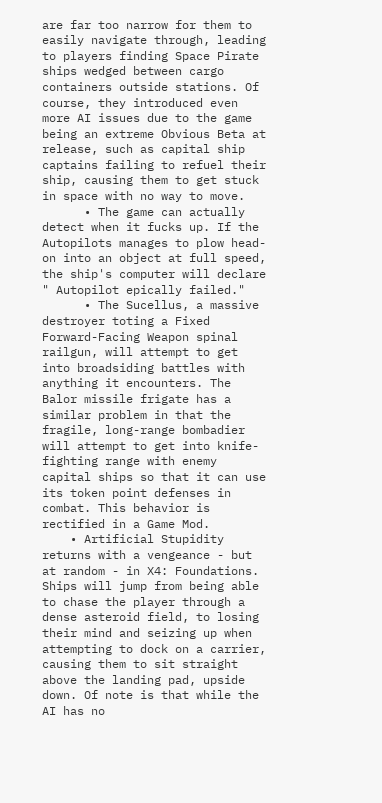are far too narrow for them to easily navigate through, leading to players finding Space Pirate ships wedged between cargo containers outside stations. Of course, they introduced even more AI issues due to the game being an extreme Obvious Beta at release, such as capital ship captains failing to refuel their ship, causing them to get stuck in space with no way to move.
      • The game can actually detect when it fucks up. If the Autopilots manages to plow head-on into an object at full speed, the ship's computer will declare " Autopilot epically failed."
      • The Sucellus, a massive destroyer toting a Fixed Forward-Facing Weapon spinal railgun, will attempt to get into broadsiding battles with anything it encounters. The Balor missile frigate has a similar problem in that the fragile, long-range bombadier will attempt to get into knife-fighting range with enemy capital ships so that it can use its token point defenses in combat. This behavior is rectified in a Game Mod.
    • Artificial Stupidity returns with a vengeance - but at random - in X4: Foundations. Ships will jump from being able to chase the player through a dense asteroid field, to losing their mind and seizing up when attempting to dock on a carrier, causing them to sit straight above the landing pad, upside down. Of note is that while the AI has no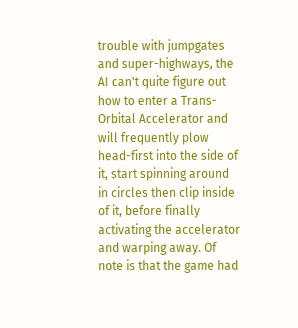trouble with jumpgates and super-highways, the AI can't quite figure out how to enter a Trans-Orbital Accelerator and will frequently plow head-first into the side of it, start spinning around in circles then clip inside of it, before finally activating the accelerator and warping away. Of note is that the game had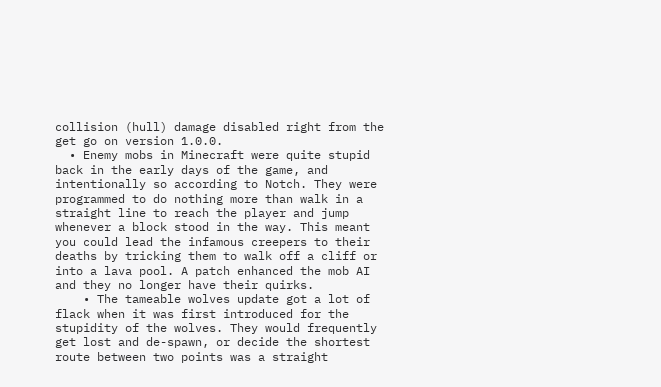collision (hull) damage disabled right from the get go on version 1.0.0.
  • Enemy mobs in Minecraft were quite stupid back in the early days of the game, and intentionally so according to Notch. They were programmed to do nothing more than walk in a straight line to reach the player and jump whenever a block stood in the way. This meant you could lead the infamous creepers to their deaths by tricking them to walk off a cliff or into a lava pool. A patch enhanced the mob AI and they no longer have their quirks.
    • The tameable wolves update got a lot of flack when it was first introduced for the stupidity of the wolves. They would frequently get lost and de-spawn, or decide the shortest route between two points was a straight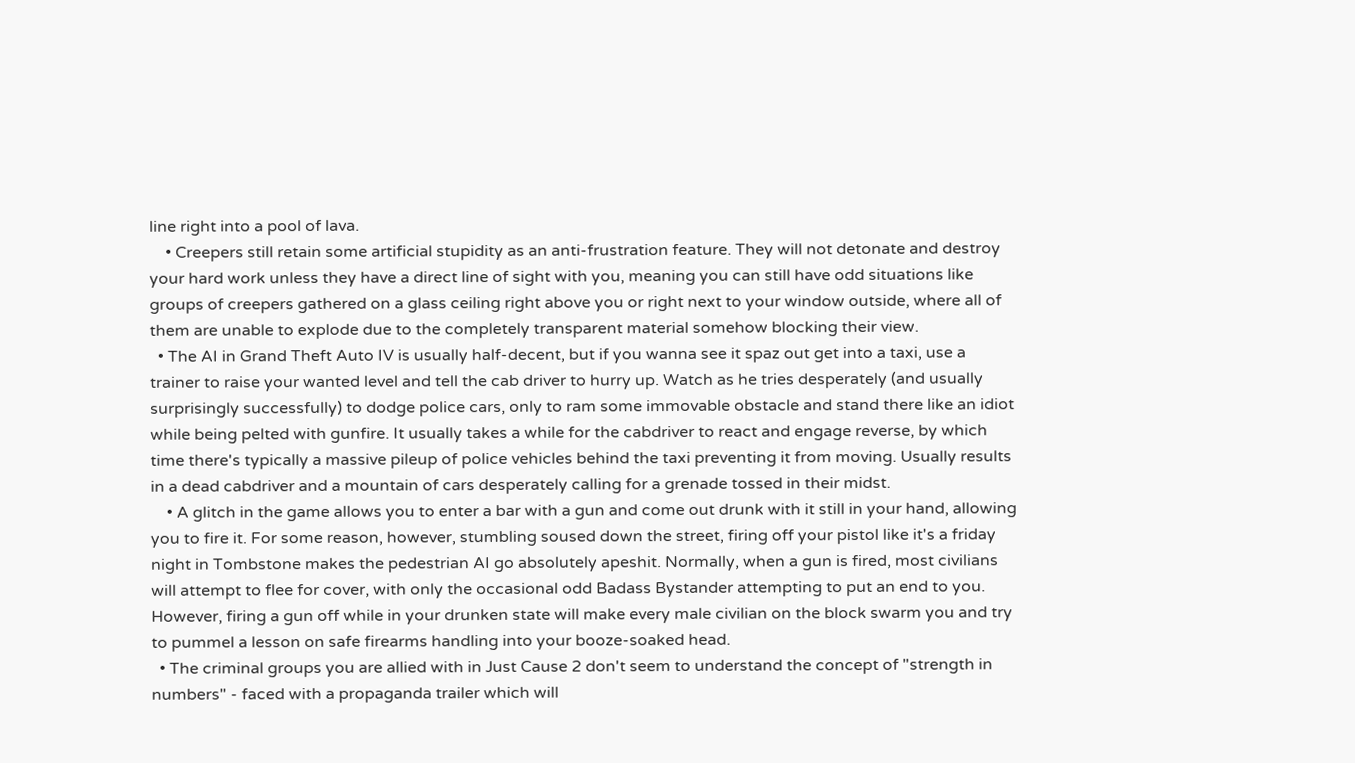line right into a pool of lava.
    • Creepers still retain some artificial stupidity as an anti-frustration feature. They will not detonate and destroy your hard work unless they have a direct line of sight with you, meaning you can still have odd situations like groups of creepers gathered on a glass ceiling right above you or right next to your window outside, where all of them are unable to explode due to the completely transparent material somehow blocking their view.
  • The AI in Grand Theft Auto IV is usually half-decent, but if you wanna see it spaz out get into a taxi, use a trainer to raise your wanted level and tell the cab driver to hurry up. Watch as he tries desperately (and usually surprisingly successfully) to dodge police cars, only to ram some immovable obstacle and stand there like an idiot while being pelted with gunfire. It usually takes a while for the cabdriver to react and engage reverse, by which time there's typically a massive pileup of police vehicles behind the taxi preventing it from moving. Usually results in a dead cabdriver and a mountain of cars desperately calling for a grenade tossed in their midst.
    • A glitch in the game allows you to enter a bar with a gun and come out drunk with it still in your hand, allowing you to fire it. For some reason, however, stumbling soused down the street, firing off your pistol like it's a friday night in Tombstone makes the pedestrian AI go absolutely apeshit. Normally, when a gun is fired, most civilians will attempt to flee for cover, with only the occasional odd Badass Bystander attempting to put an end to you. However, firing a gun off while in your drunken state will make every male civilian on the block swarm you and try to pummel a lesson on safe firearms handling into your booze-soaked head.
  • The criminal groups you are allied with in Just Cause 2 don't seem to understand the concept of "strength in numbers" - faced with a propaganda trailer which will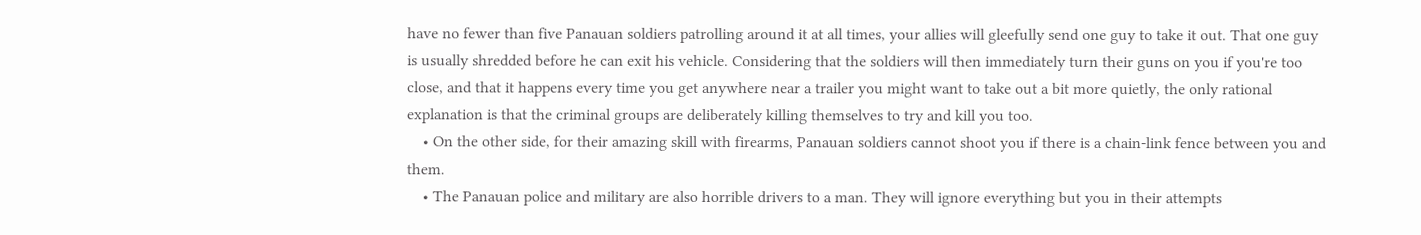have no fewer than five Panauan soldiers patrolling around it at all times, your allies will gleefully send one guy to take it out. That one guy is usually shredded before he can exit his vehicle. Considering that the soldiers will then immediately turn their guns on you if you're too close, and that it happens every time you get anywhere near a trailer you might want to take out a bit more quietly, the only rational explanation is that the criminal groups are deliberately killing themselves to try and kill you too.
    • On the other side, for their amazing skill with firearms, Panauan soldiers cannot shoot you if there is a chain-link fence between you and them.
    • The Panauan police and military are also horrible drivers to a man. They will ignore everything but you in their attempts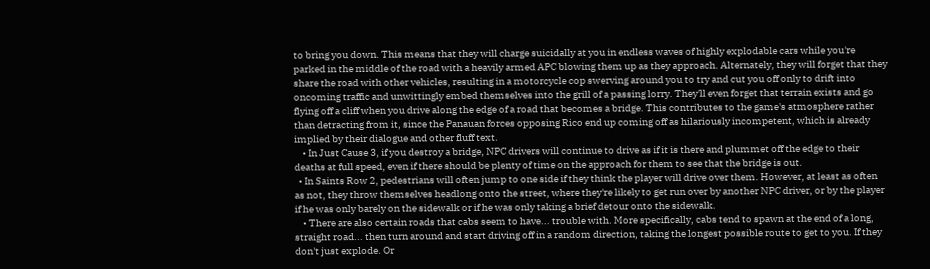to bring you down. This means that they will charge suicidally at you in endless waves of highly explodable cars while you're parked in the middle of the road with a heavily armed APC blowing them up as they approach. Alternately, they will forget that they share the road with other vehicles, resulting in a motorcycle cop swerving around you to try and cut you off only to drift into oncoming traffic and unwittingly embed themselves into the grill of a passing lorry. They'll even forget that terrain exists and go flying off a cliff when you drive along the edge of a road that becomes a bridge. This contributes to the game's atmosphere rather than detracting from it, since the Panauan forces opposing Rico end up coming off as hilariously incompetent, which is already implied by their dialogue and other fluff text.
    • In Just Cause 3, if you destroy a bridge, NPC drivers will continue to drive as if it is there and plummet off the edge to their deaths at full speed, even if there should be plenty of time on the approach for them to see that the bridge is out.
  • In Saints Row 2, pedestrians will often jump to one side if they think the player will drive over them. However, at least as often as not, they throw themselves headlong onto the street, where they're likely to get run over by another NPC driver, or by the player if he was only barely on the sidewalk or if he was only taking a brief detour onto the sidewalk.
    • There are also certain roads that cabs seem to have... trouble with. More specifically, cabs tend to spawn at the end of a long, straight road... then turn around and start driving off in a random direction, taking the longest possible route to get to you. If they don't just explode. Or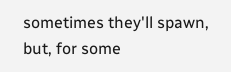sometimes they'll spawn, but, for some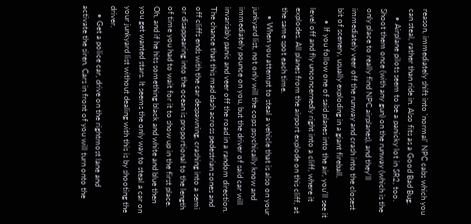reason, immediately shift into 'normal' NPC cabs which you can steal, rather than ride in. Also fits as a Good Bad Bug.
    • Airplane pilots seem to be a panicky lot in SR2, too. Shoot them once (with any gun) on the runway (which is the only place to really find NPC airplanes), and they'll immediately veer off the runway and crash into the closest bit of scenery, usually exploding in a giant fireball.
      • If you follow one of said planes into the air, you'll see it level off and fly unconcernedly right into a cliff, where it explodes. All planes from the airport explode on this cliff, at the same spot each time.
    • When you attempt to steal a vehicle that is also on your junkyard list, not only will the cops psychically know and immediately pounce on you, but the driver of said car will invariably panic and veer off the road in a random direction. The chance that this mad dash across pedestrian zones and off cliffs ends with the car despawning, crashing into a semi or disappearing into the ocean is proportional to the length of time you had to wait for it to show up in the first place. Oh, and if he hits something black and white and blue then you get wanted stars. It seems the only way to steal a car on your junkyard list without dealing with this is by shooting the driver.
    • Get a police car, drive on the rightmost lane and activate the siren. Cars in front of you will turn onto the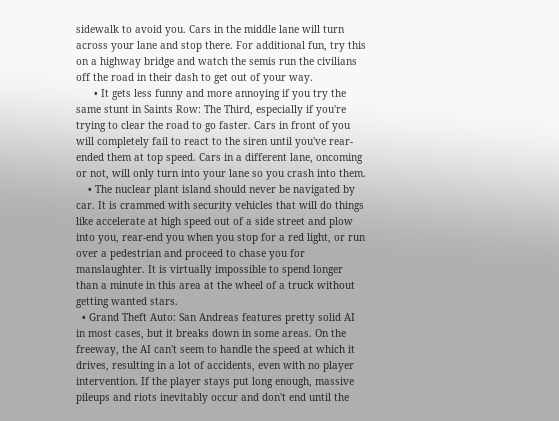sidewalk to avoid you. Cars in the middle lane will turn across your lane and stop there. For additional fun, try this on a highway bridge and watch the semis run the civilians off the road in their dash to get out of your way.
      • It gets less funny and more annoying if you try the same stunt in Saints Row: The Third, especially if you're trying to clear the road to go faster. Cars in front of you will completely fail to react to the siren until you've rear-ended them at top speed. Cars in a different lane, oncoming or not, will only turn into your lane so you crash into them.
    • The nuclear plant island should never be navigated by car. It is crammed with security vehicles that will do things like accelerate at high speed out of a side street and plow into you, rear-end you when you stop for a red light, or run over a pedestrian and proceed to chase you for manslaughter. It is virtually impossible to spend longer than a minute in this area at the wheel of a truck without getting wanted stars.
  • Grand Theft Auto: San Andreas features pretty solid AI in most cases, but it breaks down in some areas. On the freeway, the AI can't seem to handle the speed at which it drives, resulting in a lot of accidents, even with no player intervention. If the player stays put long enough, massive pileups and riots inevitably occur and don't end until the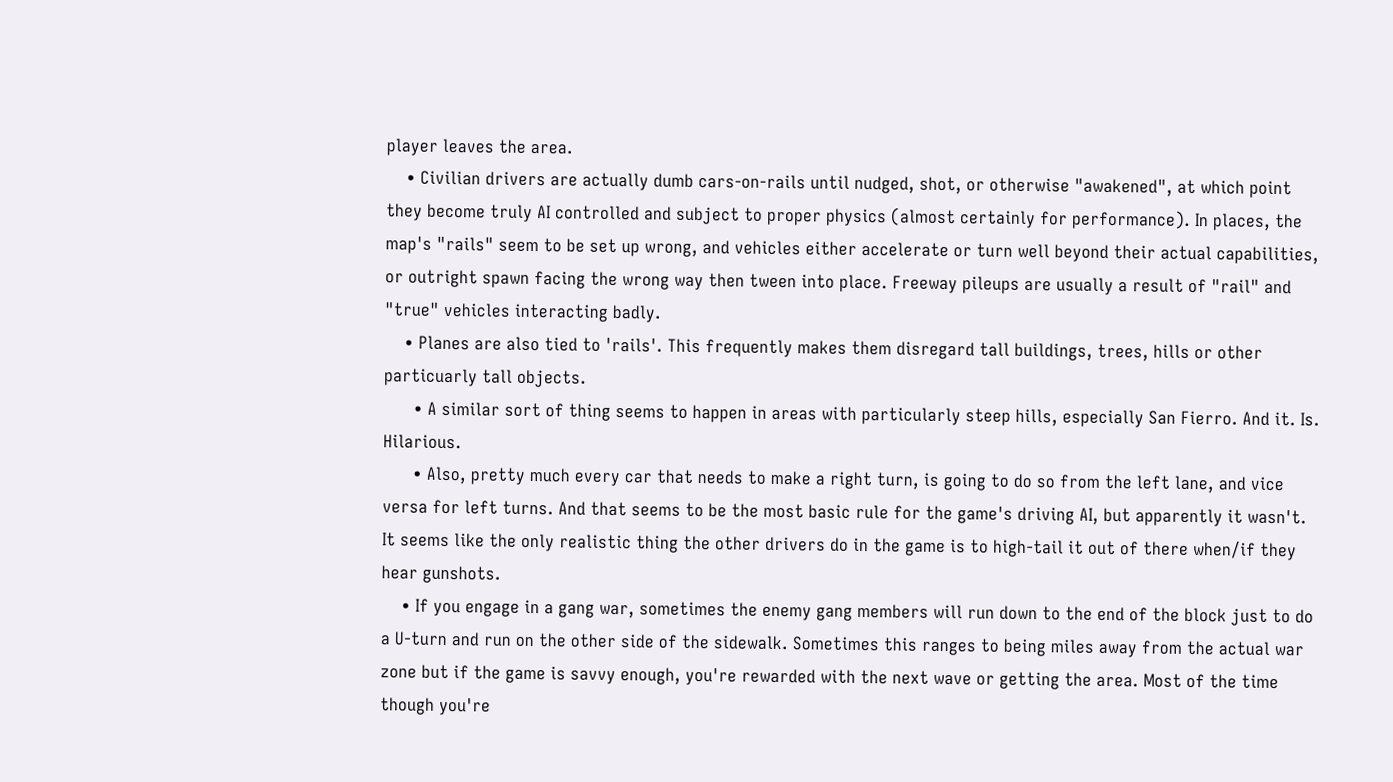player leaves the area.
    • Civilian drivers are actually dumb cars-on-rails until nudged, shot, or otherwise "awakened", at which point they become truly AI controlled and subject to proper physics (almost certainly for performance). In places, the map's "rails" seem to be set up wrong, and vehicles either accelerate or turn well beyond their actual capabilities, or outright spawn facing the wrong way then tween into place. Freeway pileups are usually a result of "rail" and "true" vehicles interacting badly.
    • Planes are also tied to 'rails'. This frequently makes them disregard tall buildings, trees, hills or other particuarly tall objects.
      • A similar sort of thing seems to happen in areas with particularly steep hills, especially San Fierro. And it. Is. Hilarious.
      • Also, pretty much every car that needs to make a right turn, is going to do so from the left lane, and vice versa for left turns. And that seems to be the most basic rule for the game's driving AI, but apparently it wasn't. It seems like the only realistic thing the other drivers do in the game is to high-tail it out of there when/if they hear gunshots.
    • If you engage in a gang war, sometimes the enemy gang members will run down to the end of the block just to do a U-turn and run on the other side of the sidewalk. Sometimes this ranges to being miles away from the actual war zone but if the game is savvy enough, you're rewarded with the next wave or getting the area. Most of the time though you're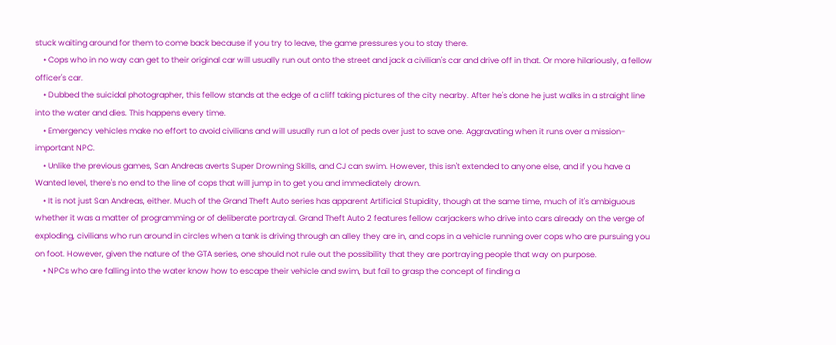stuck waiting around for them to come back because if you try to leave, the game pressures you to stay there.
    • Cops who in no way can get to their original car will usually run out onto the street and jack a civilian's car and drive off in that. Or more hilariously, a fellow officer's car.
    • Dubbed the suicidal photographer, this fellow stands at the edge of a cliff taking pictures of the city nearby. After he's done he just walks in a straight line into the water and dies. This happens every time.
    • Emergency vehicles make no effort to avoid civilians and will usually run a lot of peds over just to save one. Aggravating when it runs over a mission-important NPC.
    • Unlike the previous games, San Andreas averts Super Drowning Skills, and CJ can swim. However, this isn't extended to anyone else, and if you have a Wanted level, there's no end to the line of cops that will jump in to get you and immediately drown.
    • It is not just San Andreas, either. Much of the Grand Theft Auto series has apparent Artificial Stupidity, though at the same time, much of it's ambiguous whether it was a matter of programming or of deliberate portrayal. Grand Theft Auto 2 features fellow carjackers who drive into cars already on the verge of exploding, civilians who run around in circles when a tank is driving through an alley they are in, and cops in a vehicle running over cops who are pursuing you on foot. However, given the nature of the GTA series, one should not rule out the possibility that they are portraying people that way on purpose.
    • NPCs who are falling into the water know how to escape their vehicle and swim, but fail to grasp the concept of finding a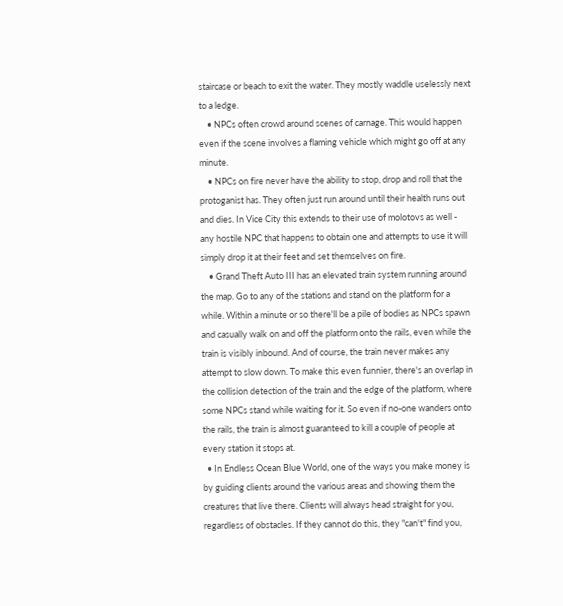staircase or beach to exit the water. They mostly waddle uselessly next to a ledge.
    • NPCs often crowd around scenes of carnage. This would happen even if the scene involves a flaming vehicle which might go off at any minute.
    • NPCs on fire never have the ability to stop, drop and roll that the protoganist has. They often just run around until their health runs out and dies. In Vice City this extends to their use of molotovs as well - any hostile NPC that happens to obtain one and attempts to use it will simply drop it at their feet and set themselves on fire.
    • Grand Theft Auto III has an elevated train system running around the map. Go to any of the stations and stand on the platform for a while. Within a minute or so there'll be a pile of bodies as NPCs spawn and casually walk on and off the platform onto the rails, even while the train is visibly inbound. And of course, the train never makes any attempt to slow down. To make this even funnier, there's an overlap in the collision detection of the train and the edge of the platform, where some NPCs stand while waiting for it. So even if no-one wanders onto the rails, the train is almost guaranteed to kill a couple of people at every station it stops at.
  • In Endless Ocean Blue World, one of the ways you make money is by guiding clients around the various areas and showing them the creatures that live there. Clients will always head straight for you, regardless of obstacles. If they cannot do this, they "can't" find you,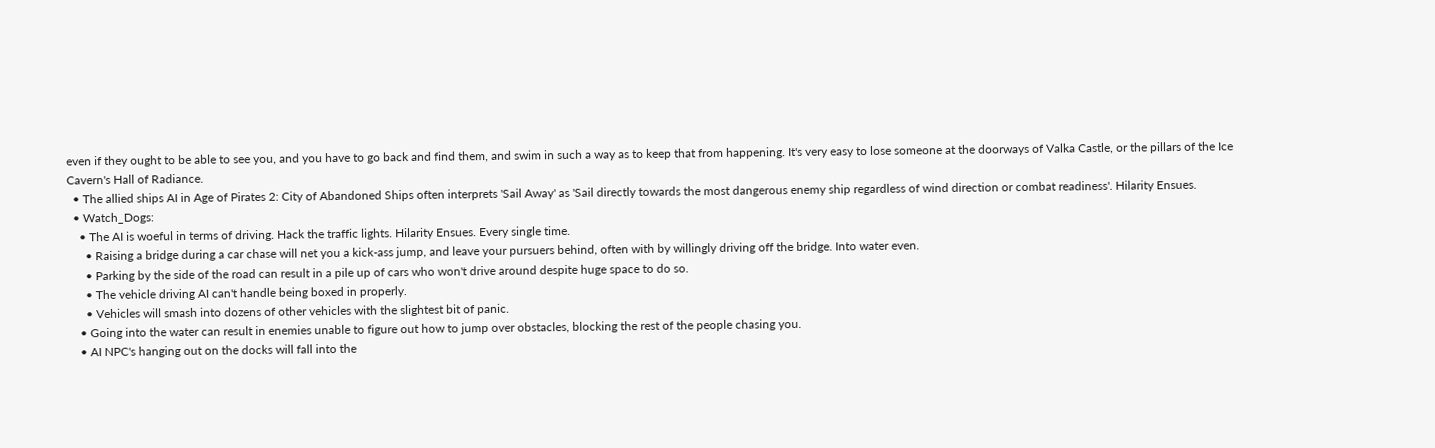even if they ought to be able to see you, and you have to go back and find them, and swim in such a way as to keep that from happening. It's very easy to lose someone at the doorways of Valka Castle, or the pillars of the Ice Cavern's Hall of Radiance.
  • The allied ships AI in Age of Pirates 2: City of Abandoned Ships often interprets 'Sail Away' as 'Sail directly towards the most dangerous enemy ship regardless of wind direction or combat readiness'. Hilarity Ensues.
  • Watch_Dogs:
    • The AI is woeful in terms of driving. Hack the traffic lights. Hilarity Ensues. Every single time.
      • Raising a bridge during a car chase will net you a kick-ass jump, and leave your pursuers behind, often with by willingly driving off the bridge. Into water even.
      • Parking by the side of the road can result in a pile up of cars who won't drive around despite huge space to do so.
      • The vehicle driving AI can't handle being boxed in properly.
      • Vehicles will smash into dozens of other vehicles with the slightest bit of panic.
    • Going into the water can result in enemies unable to figure out how to jump over obstacles, blocking the rest of the people chasing you.
    • AI NPC's hanging out on the docks will fall into the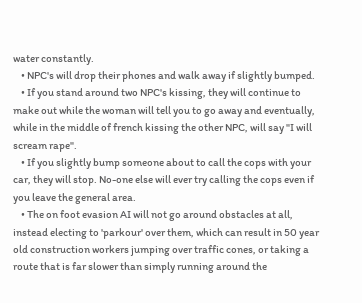water constantly.
    • NPC's will drop their phones and walk away if slightly bumped.
    • If you stand around two NPC's kissing, they will continue to make out while the woman will tell you to go away and eventually, while in the middle of french kissing the other NPC, will say "I will scream rape".
    • If you slightly bump someone about to call the cops with your car, they will stop. No-one else will ever try calling the cops even if you leave the general area.
    • The on foot evasion AI will not go around obstacles at all, instead electing to 'parkour' over them, which can result in 50 year old construction workers jumping over traffic cones, or taking a route that is far slower than simply running around the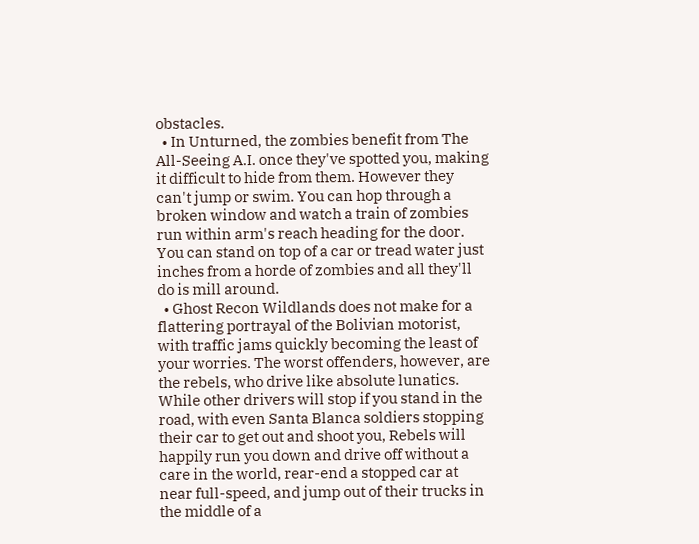obstacles.
  • In Unturned, the zombies benefit from The All-Seeing A.I. once they've spotted you, making it difficult to hide from them. However they can't jump or swim. You can hop through a broken window and watch a train of zombies run within arm's reach heading for the door. You can stand on top of a car or tread water just inches from a horde of zombies and all they'll do is mill around.
  • Ghost Recon Wildlands does not make for a flattering portrayal of the Bolivian motorist, with traffic jams quickly becoming the least of your worries. The worst offenders, however, are the rebels, who drive like absolute lunatics. While other drivers will stop if you stand in the road, with even Santa Blanca soldiers stopping their car to get out and shoot you, Rebels will happily run you down and drive off without a care in the world, rear-end a stopped car at near full-speed, and jump out of their trucks in the middle of a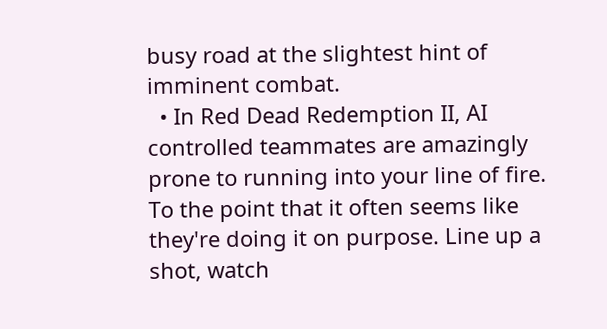busy road at the slightest hint of imminent combat.
  • In Red Dead Redemption II, AI controlled teammates are amazingly prone to running into your line of fire. To the point that it often seems like they're doing it on purpose. Line up a shot, watch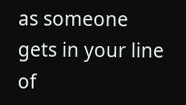as someone gets in your line of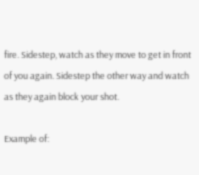fire. Sidestep, watch as they move to get in front of you again. Sidestep the other way and watch as they again block your shot.

Example of: